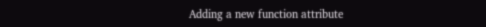Adding a new function attribute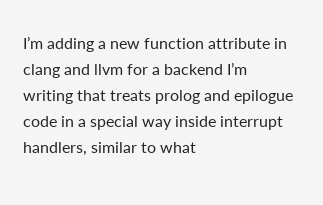I’m adding a new function attribute in clang and llvm for a backend I’m writing that treats prolog and epilogue code in a special way inside interrupt handlers, similar to what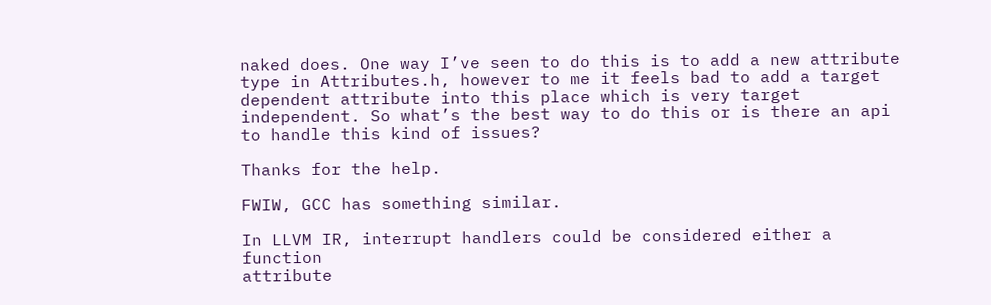naked does. One way I’ve seen to do this is to add a new attribute type in Attributes.h, however to me it feels bad to add a target dependent attribute into this place which is very target independent. So what’s the best way to do this or is there an api to handle this kind of issues?

Thanks for the help.

FWIW, GCC has something similar.

In LLVM IR, interrupt handlers could be considered either a function
attribute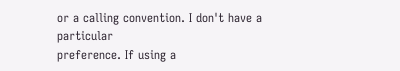or a calling convention. I don't have a particular
preference. If using a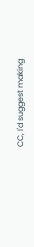CC, I'd suggest making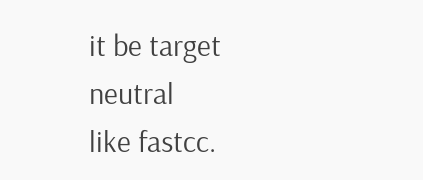it be target neutral
like fastcc.